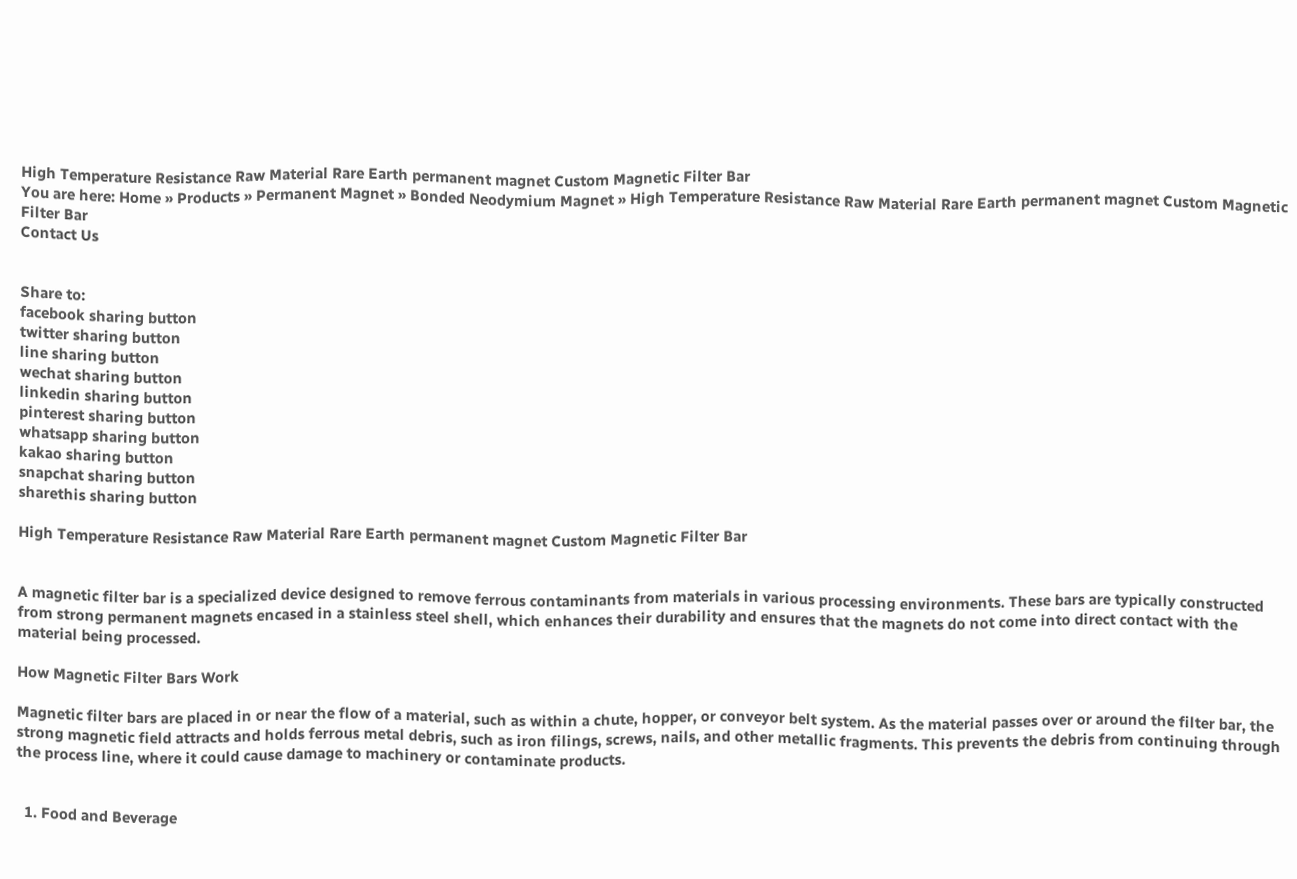High Temperature Resistance Raw Material Rare Earth permanent magnet Custom Magnetic Filter Bar
You are here: Home » Products » Permanent Magnet » Bonded Neodymium Magnet » High Temperature Resistance Raw Material Rare Earth permanent magnet Custom Magnetic Filter Bar
Contact Us


Share to:
facebook sharing button
twitter sharing button
line sharing button
wechat sharing button
linkedin sharing button
pinterest sharing button
whatsapp sharing button
kakao sharing button
snapchat sharing button
sharethis sharing button

High Temperature Resistance Raw Material Rare Earth permanent magnet Custom Magnetic Filter Bar


A magnetic filter bar is a specialized device designed to remove ferrous contaminants from materials in various processing environments. These bars are typically constructed from strong permanent magnets encased in a stainless steel shell, which enhances their durability and ensures that the magnets do not come into direct contact with the material being processed.

How Magnetic Filter Bars Work

Magnetic filter bars are placed in or near the flow of a material, such as within a chute, hopper, or conveyor belt system. As the material passes over or around the filter bar, the strong magnetic field attracts and holds ferrous metal debris, such as iron filings, screws, nails, and other metallic fragments. This prevents the debris from continuing through the process line, where it could cause damage to machinery or contaminate products.


  1. Food and Beverage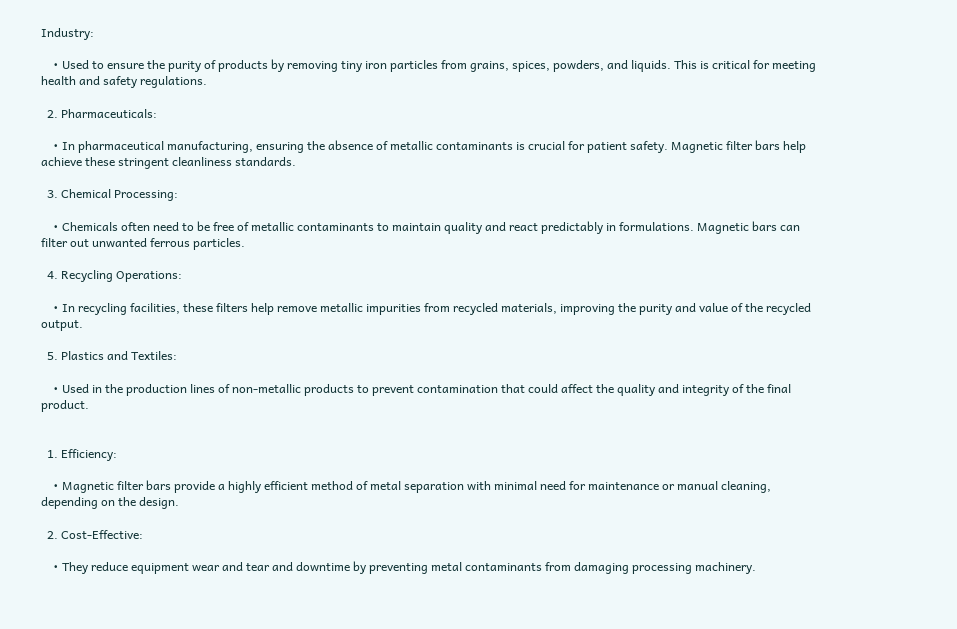Industry:

    • Used to ensure the purity of products by removing tiny iron particles from grains, spices, powders, and liquids. This is critical for meeting health and safety regulations.

  2. Pharmaceuticals:

    • In pharmaceutical manufacturing, ensuring the absence of metallic contaminants is crucial for patient safety. Magnetic filter bars help achieve these stringent cleanliness standards.

  3. Chemical Processing:

    • Chemicals often need to be free of metallic contaminants to maintain quality and react predictably in formulations. Magnetic bars can filter out unwanted ferrous particles.

  4. Recycling Operations:

    • In recycling facilities, these filters help remove metallic impurities from recycled materials, improving the purity and value of the recycled output.

  5. Plastics and Textiles:

    • Used in the production lines of non-metallic products to prevent contamination that could affect the quality and integrity of the final product.


  1. Efficiency:

    • Magnetic filter bars provide a highly efficient method of metal separation with minimal need for maintenance or manual cleaning, depending on the design.

  2. Cost-Effective:

    • They reduce equipment wear and tear and downtime by preventing metal contaminants from damaging processing machinery.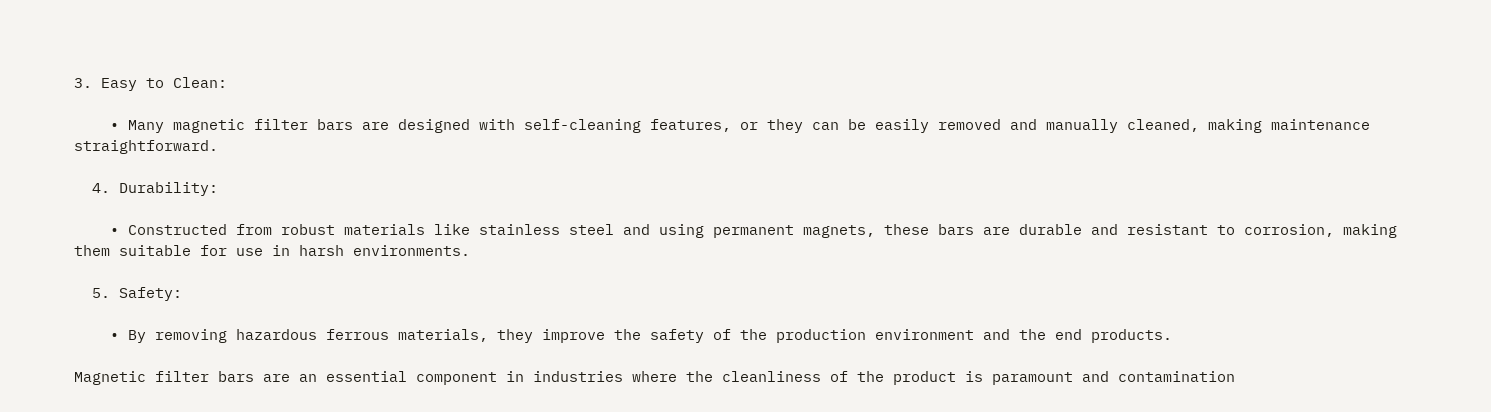3. Easy to Clean:

    • Many magnetic filter bars are designed with self-cleaning features, or they can be easily removed and manually cleaned, making maintenance straightforward.

  4. Durability:

    • Constructed from robust materials like stainless steel and using permanent magnets, these bars are durable and resistant to corrosion, making them suitable for use in harsh environments.

  5. Safety:

    • By removing hazardous ferrous materials, they improve the safety of the production environment and the end products.

Magnetic filter bars are an essential component in industries where the cleanliness of the product is paramount and contamination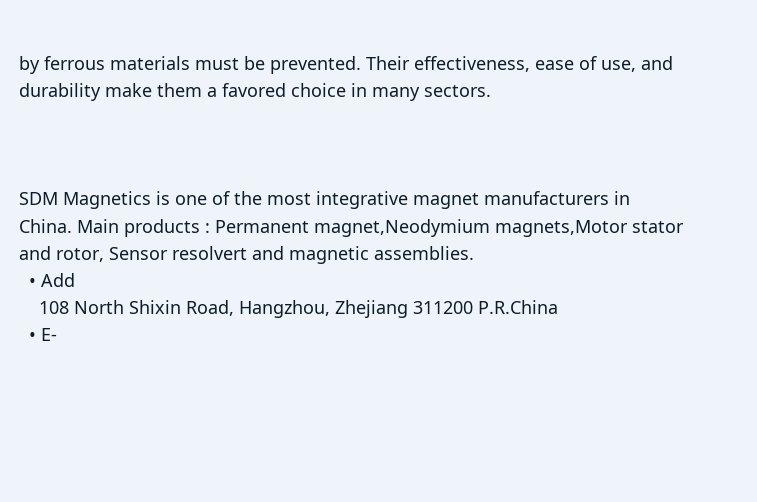by ferrous materials must be prevented. Their effectiveness, ease of use, and durability make them a favored choice in many sectors.



SDM Magnetics is one of the most integrative magnet manufacturers in China. Main products : Permanent magnet,Neodymium magnets,Motor stator and rotor, Sensor resolvert and magnetic assemblies.
  • Add
    108 North Shixin Road, Hangzhou, Zhejiang 311200 P.R.China
  • E-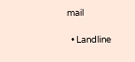mail

  • Landline